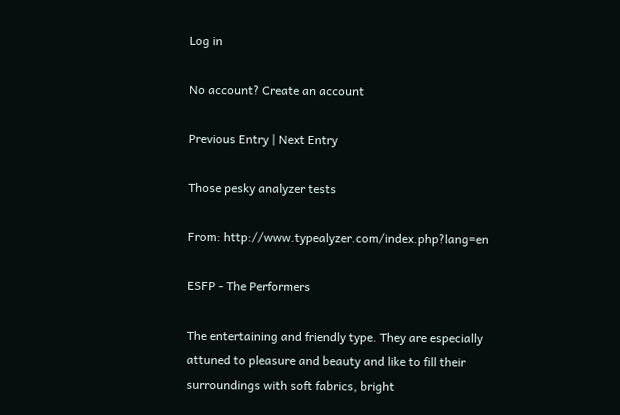Log in

No account? Create an account

Previous Entry | Next Entry

Those pesky analyzer tests

From: http://www.typealyzer.com/index.php?lang=en

ESFP - The Performers

The entertaining and friendly type. They are especially attuned to pleasure and beauty and like to fill their surroundings with soft fabrics, bright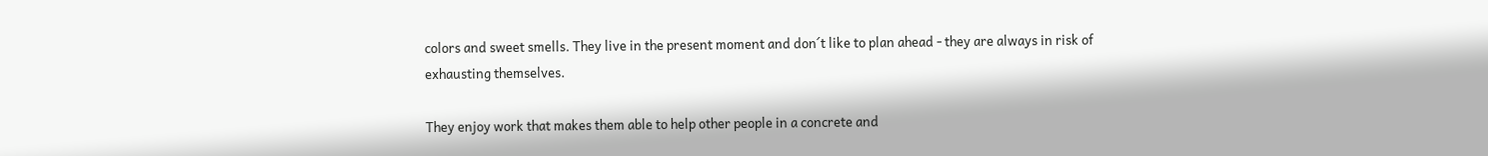colors and sweet smells. They live in the present moment and don´t like to plan ahead - they are always in risk of exhausting themselves.

They enjoy work that makes them able to help other people in a concrete and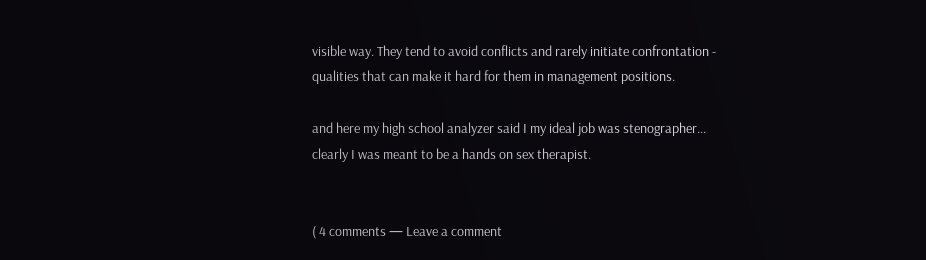visible way. They tend to avoid conflicts and rarely initiate confrontation - qualities that can make it hard for them in management positions.

and here my high school analyzer said I my ideal job was stenographer... clearly I was meant to be a hands on sex therapist.


( 4 comments — Leave a comment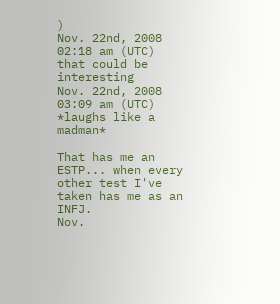)
Nov. 22nd, 2008 02:18 am (UTC)
that could be interesting
Nov. 22nd, 2008 03:09 am (UTC)
*laughs like a madman*

That has me an ESTP... when every other test I've taken has me as an INFJ.
Nov.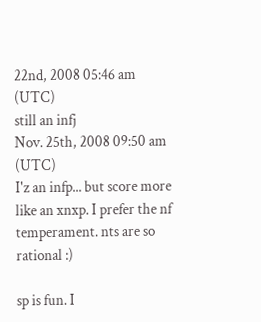22nd, 2008 05:46 am (UTC)
still an infj
Nov. 25th, 2008 09:50 am (UTC)
I'z an infp... but score more like an xnxp. I prefer the nf temperament. nts are so rational :)

sp is fun. I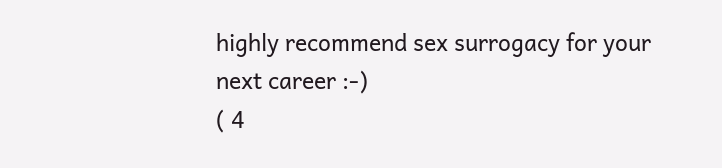highly recommend sex surrogacy for your next career :-)
( 4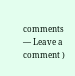comments — Leave a comment )